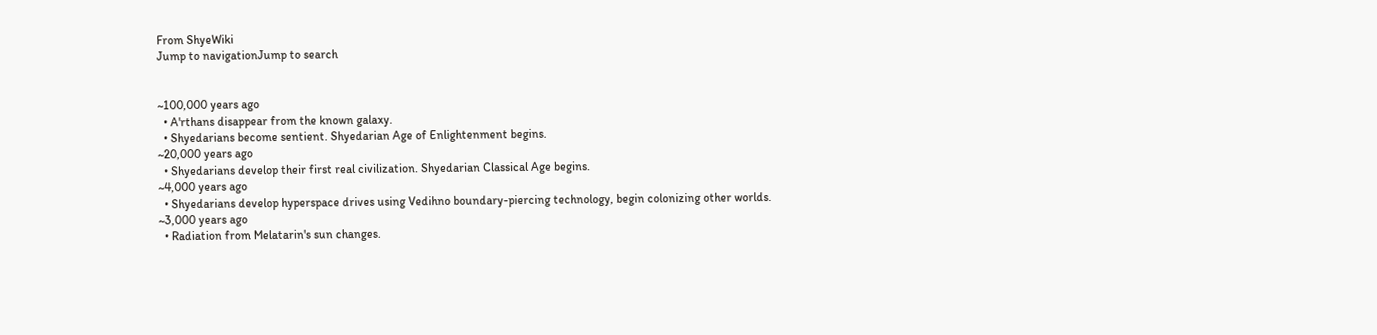From ShyeWiki
Jump to navigationJump to search


~100,000 years ago
  • A'rthans disappear from the known galaxy.
  • Shyedarians become sentient. Shyedarian Age of Enlightenment begins.
~20,000 years ago
  • Shyedarians develop their first real civilization. Shyedarian Classical Age begins.
~4,000 years ago
  • Shyedarians develop hyperspace drives using Vedihno boundary-piercing technology, begin colonizing other worlds.
~3,000 years ago
  • Radiation from Melatarin's sun changes.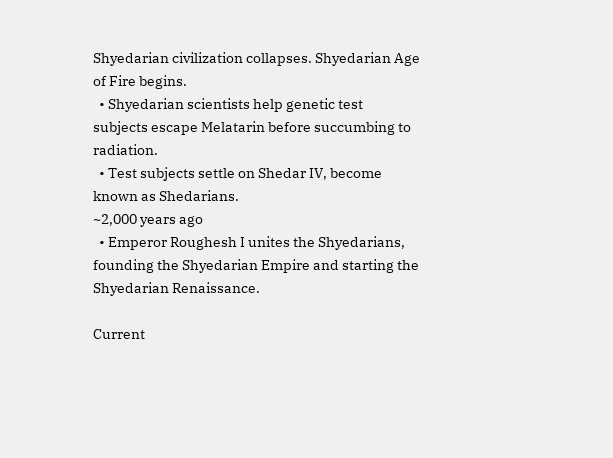Shyedarian civilization collapses. Shyedarian Age of Fire begins.
  • Shyedarian scientists help genetic test subjects escape Melatarin before succumbing to radiation.
  • Test subjects settle on Shedar IV, become known as Shedarians.
~2,000 years ago
  • Emperor Roughesh I unites the Shyedarians, founding the Shyedarian Empire and starting the Shyedarian Renaissance.

Current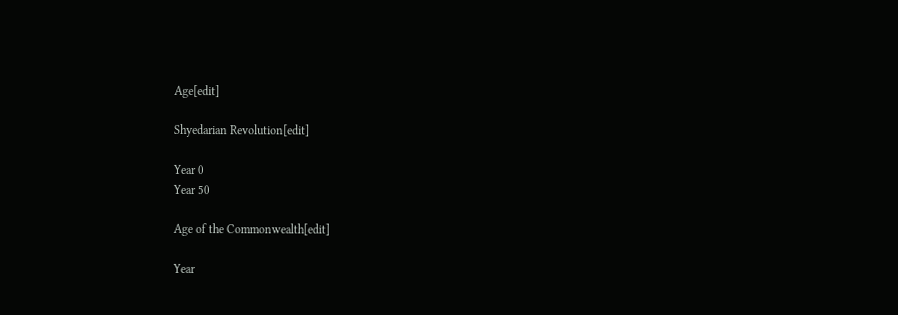Age[edit]

Shyedarian Revolution[edit]

Year 0
Year 50

Age of the Commonwealth[edit]

Year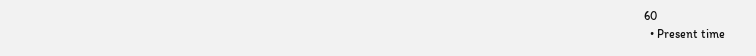60
  • Present time